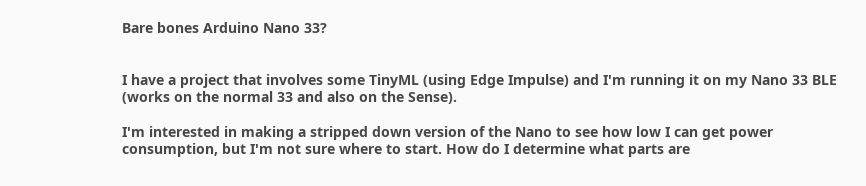Bare bones Arduino Nano 33?


I have a project that involves some TinyML (using Edge Impulse) and I'm running it on my Nano 33 BLE (works on the normal 33 and also on the Sense).

I'm interested in making a stripped down version of the Nano to see how low I can get power consumption, but I'm not sure where to start. How do I determine what parts are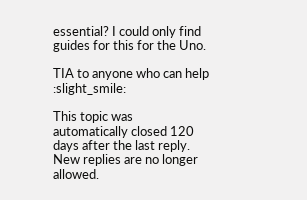essential? I could only find guides for this for the Uno.

TIA to anyone who can help :slight_smile:

This topic was automatically closed 120 days after the last reply. New replies are no longer allowed.